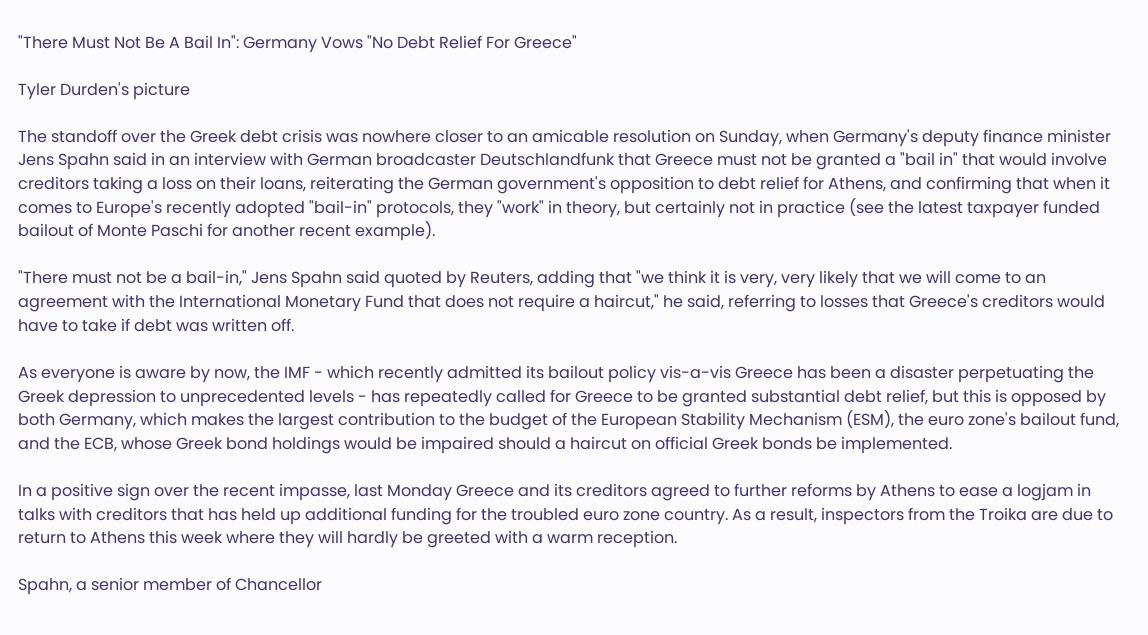"There Must Not Be A Bail In": Germany Vows "No Debt Relief For Greece"

Tyler Durden's picture

The standoff over the Greek debt crisis was nowhere closer to an amicable resolution on Sunday, when Germany's deputy finance minister Jens Spahn said in an interview with German broadcaster Deutschlandfunk that Greece must not be granted a "bail in" that would involve creditors taking a loss on their loans, reiterating the German government's opposition to debt relief for Athens, and confirming that when it comes to Europe's recently adopted "bail-in" protocols, they "work" in theory, but certainly not in practice (see the latest taxpayer funded bailout of Monte Paschi for another recent example).

"There must not be a bail-in," Jens Spahn said quoted by Reuters, adding that "we think it is very, very likely that we will come to an agreement with the International Monetary Fund that does not require a haircut," he said, referring to losses that Greece's creditors would have to take if debt was written off.

As everyone is aware by now, the IMF - which recently admitted its bailout policy vis-a-vis Greece has been a disaster perpetuating the Greek depression to unprecedented levels - has repeatedly called for Greece to be granted substantial debt relief, but this is opposed by both Germany, which makes the largest contribution to the budget of the European Stability Mechanism (ESM), the euro zone's bailout fund, and the ECB, whose Greek bond holdings would be impaired should a haircut on official Greek bonds be implemented.

In a positive sign over the recent impasse, last Monday Greece and its creditors agreed to further reforms by Athens to ease a logjam in talks with creditors that has held up additional funding for the troubled euro zone country. As a result, inspectors from the Troika are due to return to Athens this week where they will hardly be greeted with a warm reception.

Spahn, a senior member of Chancellor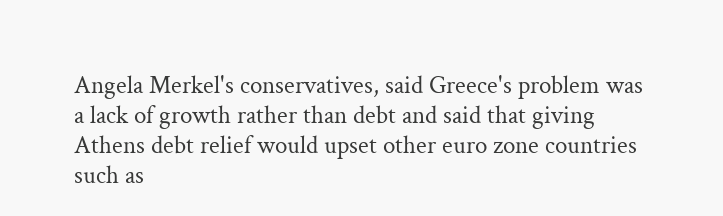Angela Merkel's conservatives, said Greece's problem was a lack of growth rather than debt and said that giving Athens debt relief would upset other euro zone countries such as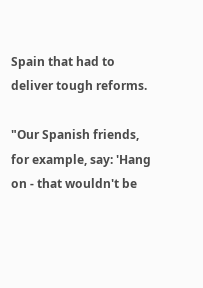Spain that had to deliver tough reforms.

"Our Spanish friends, for example, say: 'Hang on - that wouldn't be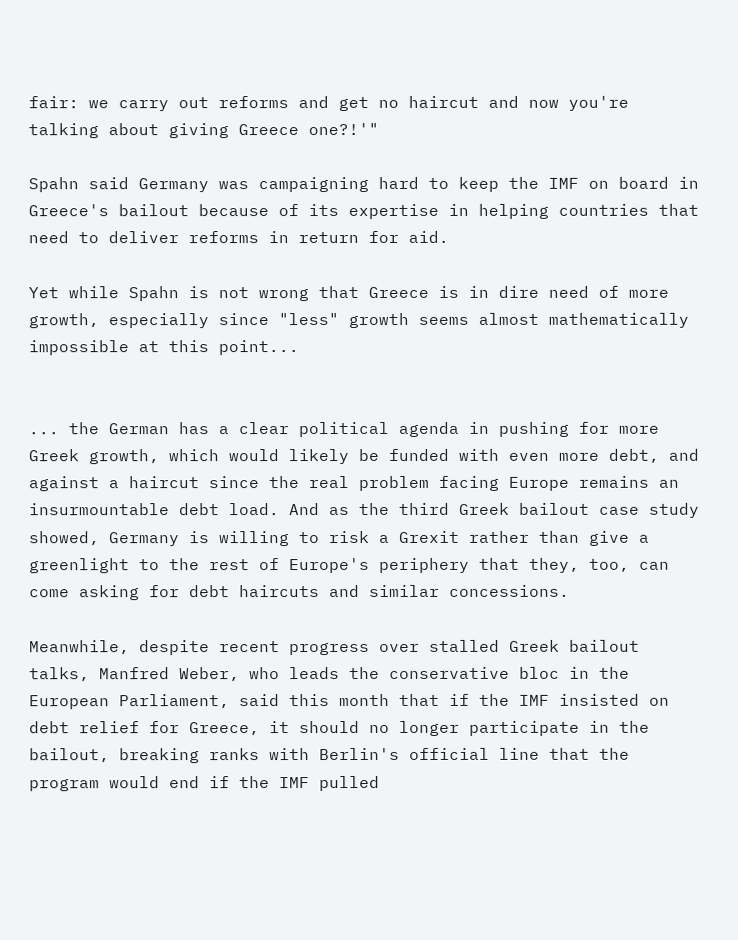fair: we carry out reforms and get no haircut and now you're talking about giving Greece one?!'"

Spahn said Germany was campaigning hard to keep the IMF on board in Greece's bailout because of its expertise in helping countries that need to deliver reforms in return for aid.

Yet while Spahn is not wrong that Greece is in dire need of more growth, especially since "less" growth seems almost mathematically impossible at this point...


... the German has a clear political agenda in pushing for more Greek growth, which would likely be funded with even more debt, and against a haircut since the real problem facing Europe remains an insurmountable debt load. And as the third Greek bailout case study showed, Germany is willing to risk a Grexit rather than give a greenlight to the rest of Europe's periphery that they, too, can come asking for debt haircuts and similar concessions.

Meanwhile, despite recent progress over stalled Greek bailout talks, Manfred Weber, who leads the conservative bloc in the European Parliament, said this month that if the IMF insisted on debt relief for Greece, it should no longer participate in the bailout, breaking ranks with Berlin's official line that the program would end if the IMF pulled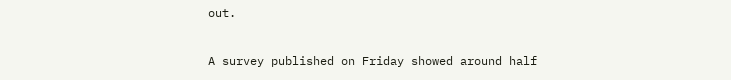out.

A survey published on Friday showed around half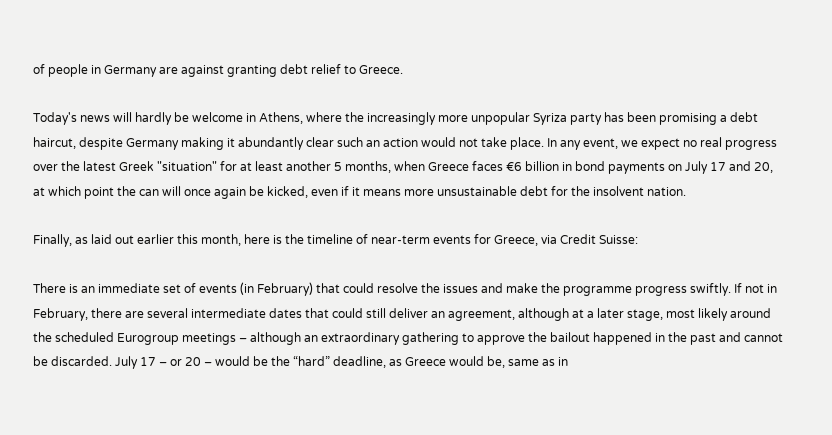of people in Germany are against granting debt relief to Greece.

Today's news will hardly be welcome in Athens, where the increasingly more unpopular Syriza party has been promising a debt haircut, despite Germany making it abundantly clear such an action would not take place. In any event, we expect no real progress over the latest Greek "situation" for at least another 5 months, when Greece faces €6 billion in bond payments on July 17 and 20, at which point the can will once again be kicked, even if it means more unsustainable debt for the insolvent nation.

Finally, as laid out earlier this month, here is the timeline of near-term events for Greece, via Credit Suisse:

There is an immediate set of events (in February) that could resolve the issues and make the programme progress swiftly. If not in February, there are several intermediate dates that could still deliver an agreement, although at a later stage, most likely around the scheduled Eurogroup meetings – although an extraordinary gathering to approve the bailout happened in the past and cannot be discarded. July 17 – or 20 – would be the “hard” deadline, as Greece would be, same as in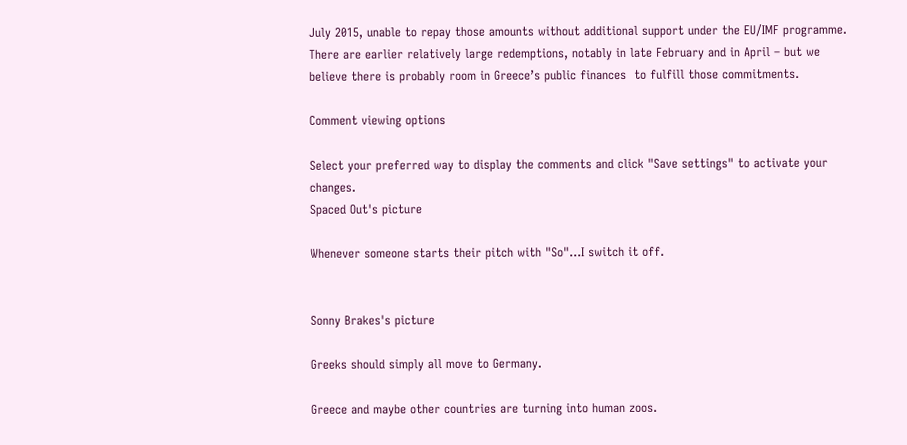July 2015, unable to repay those amounts without additional support under the EU/IMF programme. There are earlier relatively large redemptions, notably in late February and in April – but we believe there is probably room in Greece’s public finances  to fulfill those commitments.

Comment viewing options

Select your preferred way to display the comments and click "Save settings" to activate your changes.
Spaced Out's picture

Whenever someone starts their pitch with "So"...I switch it off.


Sonny Brakes's picture

Greeks should simply all move to Germany.

Greece and maybe other countries are turning into human zoos.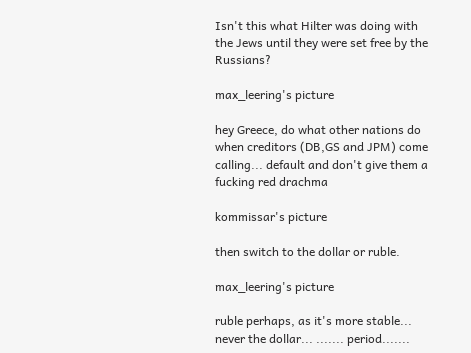Isn't this what Hilter was doing with the Jews until they were set free by the Russians?

max_leering's picture

hey Greece, do what other nations do when creditors (DB,GS and JPM) come calling... default and don't give them a fucking red drachma

kommissar's picture

then switch to the dollar or ruble.

max_leering's picture

ruble perhaps, as it's more stable... never the dollar... ....... period.......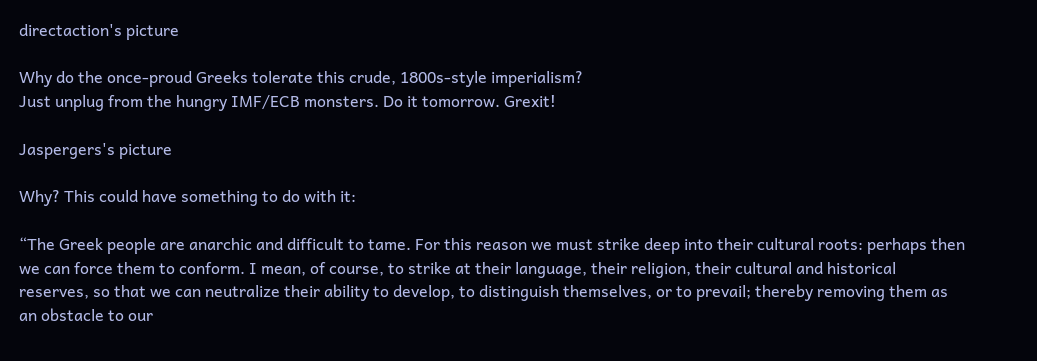directaction's picture

Why do the once-proud Greeks tolerate this crude, 1800s-style imperialism?
Just unplug from the hungry IMF/ECB monsters. Do it tomorrow. Grexit!

Jaspergers's picture

Why? This could have something to do with it:

“The Greek people are anarchic and difficult to tame. For this reason we must strike deep into their cultural roots: perhaps then we can force them to conform. I mean, of course, to strike at their language, their religion, their cultural and historical reserves, so that we can neutralize their ability to develop, to distinguish themselves, or to prevail; thereby removing them as an obstacle to our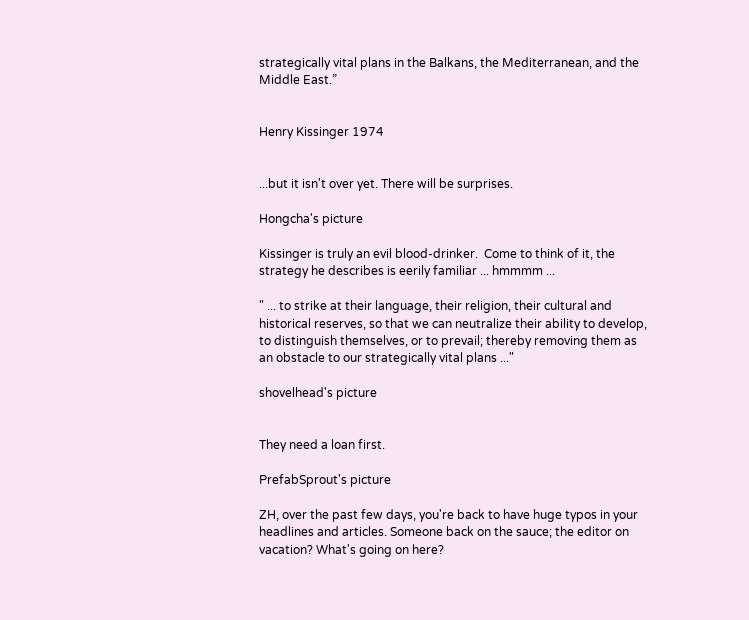strategically vital plans in the Balkans, the Mediterranean, and the Middle East.”


Henry Kissinger 1974


...but it isn't over yet. There will be surprises.

Hongcha's picture

Kissinger is truly an evil blood-drinker.  Come to think of it, the strategy he describes is eerily familiar ... hmmmm ...

" ... to strike at their language, their religion, their cultural and historical reserves, so that we can neutralize their ability to develop, to distinguish themselves, or to prevail; thereby removing them as an obstacle to our strategically vital plans ..."

shovelhead's picture


They need a loan first.

PrefabSprout's picture

ZH, over the past few days, you're back to have huge typos in your headlines and articles. Someone back on the sauce; the editor on vacation? What's going on here?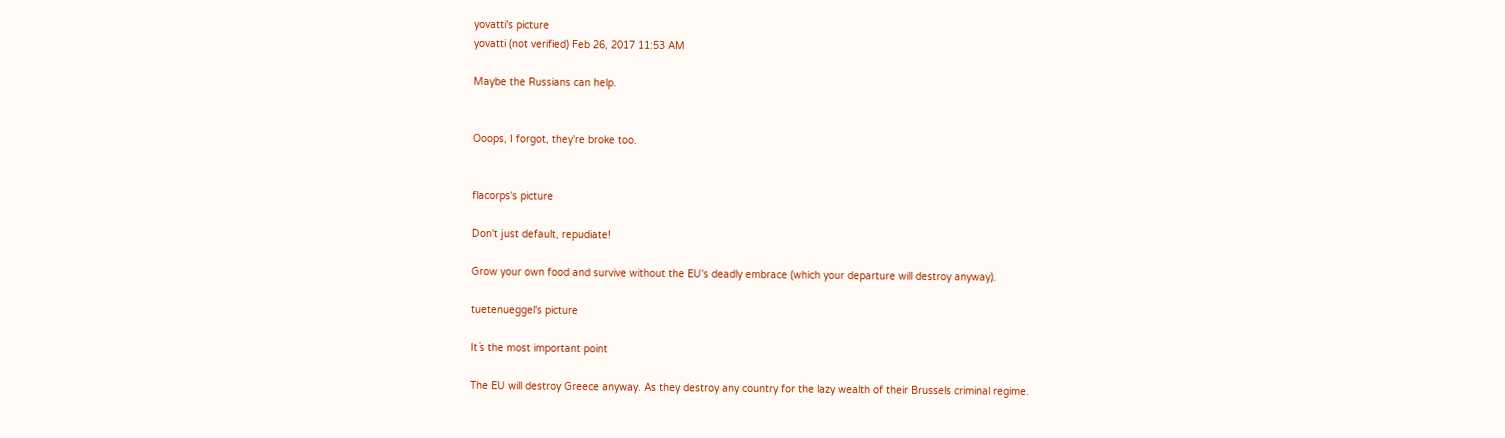yovatti's picture
yovatti (not verified) Feb 26, 2017 11:53 AM

Maybe the Russians can help.


Ooops, I forgot, they're broke too.


flacorps's picture

Don't just default, repudiate!

Grow your own food and survive without the EU's deadly embrace (which your departure will destroy anyway).

tuetenueggel's picture

It´s the most important point

The EU will destroy Greece anyway. As they destroy any country for the lazy wealth of their Brussels criminal regime.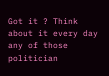Got it ? Think about it every day any of those politician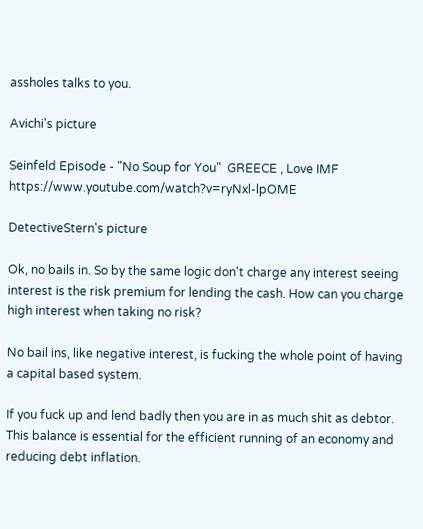assholes talks to you.

Avichi's picture

Seinfeld Episode - "No Soup for You"  GREECE , Love IMF https://www.youtube.com/watch?v=ryNxl-lpOME

DetectiveStern's picture

Ok, no bails in. So by the same logic don't charge any interest seeing interest is the risk premium for lending the cash. How can you charge high interest when taking no risk?

No bail ins, like negative interest, is fucking the whole point of having a capital based system.

If you fuck up and lend badly then you are in as much shit as debtor. This balance is essential for the efficient running of an economy and reducing debt inflation.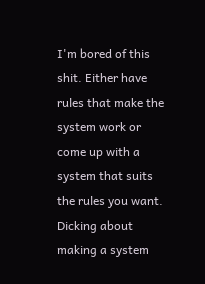I'm bored of this shit. Either have rules that make the system work or come up with a system that suits the rules you want. Dicking about making a system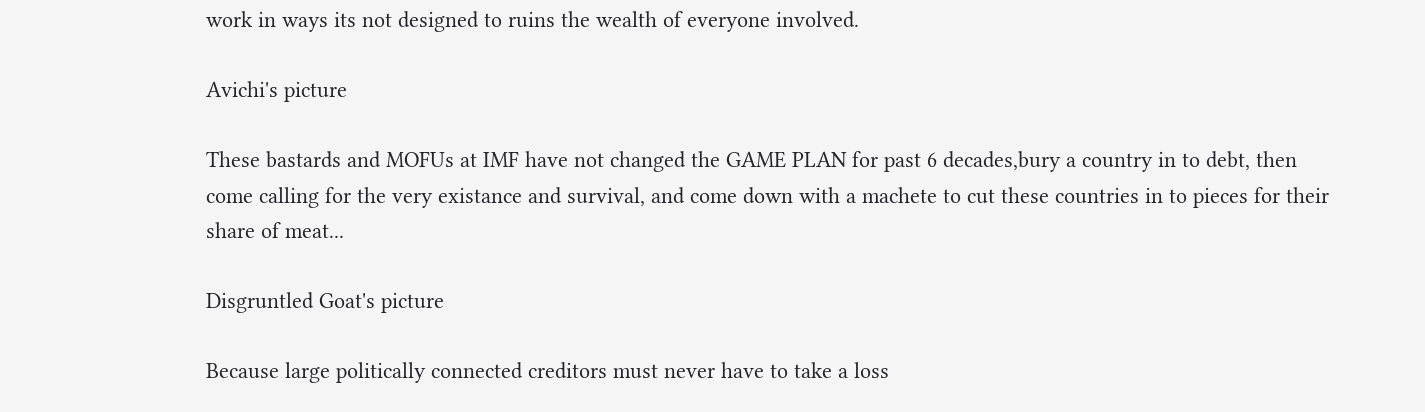work in ways its not designed to ruins the wealth of everyone involved.

Avichi's picture

These bastards and MOFUs at IMF have not changed the GAME PLAN for past 6 decades,bury a country in to debt, then come calling for the very existance and survival, and come down with a machete to cut these countries in to pieces for their share of meat...

Disgruntled Goat's picture

Because large politically connected creditors must never have to take a loss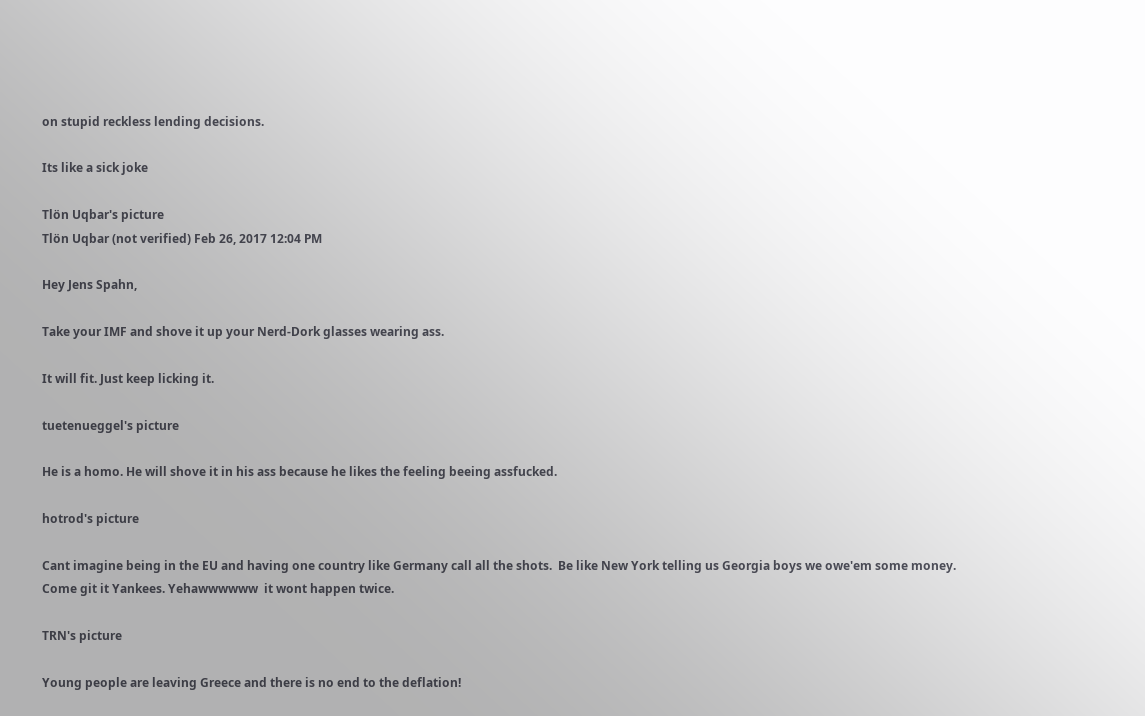on stupid reckless lending decisions.

Its like a sick joke

Tlön Uqbar's picture
Tlön Uqbar (not verified) Feb 26, 2017 12:04 PM

Hey Jens Spahn,

Take your IMF and shove it up your Nerd-Dork glasses wearing ass.

It will fit. Just keep licking it.

tuetenueggel's picture

He is a homo. He will shove it in his ass because he likes the feeling beeing assfucked.

hotrod's picture

Cant imagine being in the EU and having one country like Germany call all the shots.  Be like New York telling us Georgia boys we owe'em some money.  Come git it Yankees. Yehawwwwww  it wont happen twice.

TRN's picture

Young people are leaving Greece and there is no end to the deflation!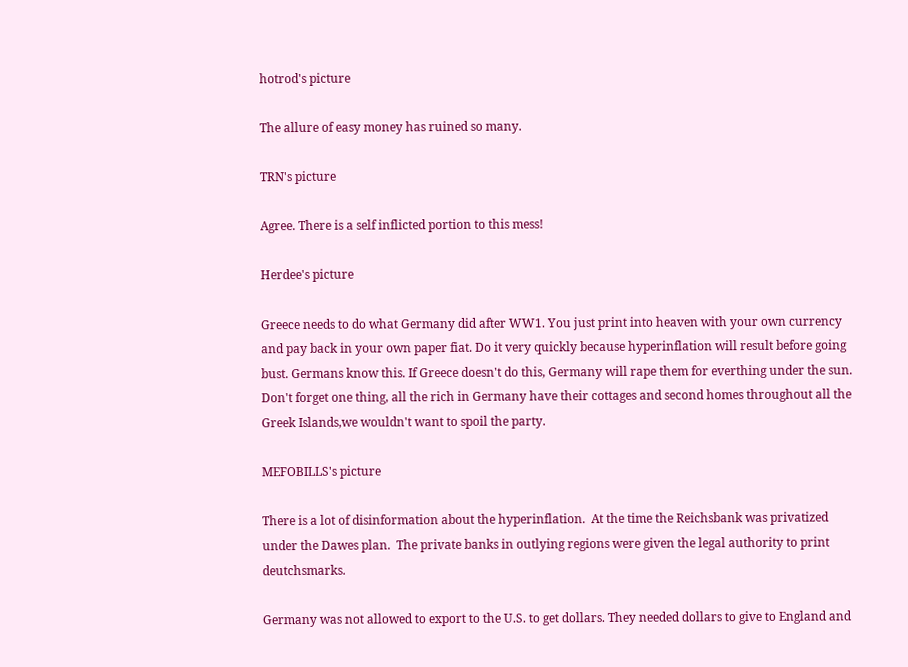hotrod's picture

The allure of easy money has ruined so many.

TRN's picture

Agree. There is a self inflicted portion to this mess!

Herdee's picture

Greece needs to do what Germany did after WW1. You just print into heaven with your own currency and pay back in your own paper fiat. Do it very quickly because hyperinflation will result before going bust. Germans know this. If Greece doesn't do this, Germany will rape them for everthing under the sun. Don't forget one thing, all the rich in Germany have their cottages and second homes throughout all the Greek Islands,we wouldn't want to spoil the party.

MEFOBILLS's picture

There is a lot of disinformation about the hyperinflation.  At the time the Reichsbank was privatized under the Dawes plan.  The private banks in outlying regions were given the legal authority to print deutchsmarks.

Germany was not allowed to export to the U.S. to get dollars. They needed dollars to give to England and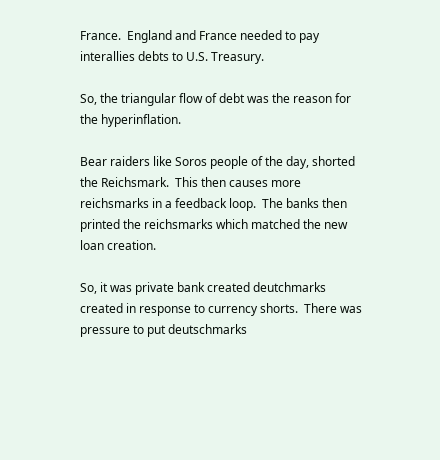France.  England and France needed to pay interallies debts to U.S. Treasury.

So, the triangular flow of debt was the reason for the hyperinflation.

Bear raiders like Soros people of the day, shorted the Reichsmark.  This then causes more reichsmarks in a feedback loop.  The banks then printed the reichsmarks which matched the new loan creation.

So, it was private bank created deutchmarks created in response to currency shorts.  There was pressure to put deutschmarks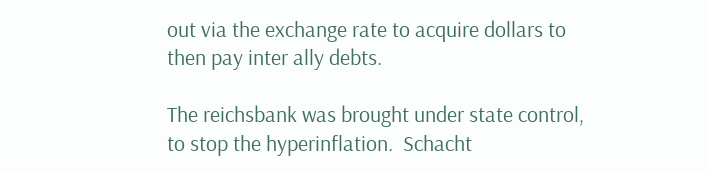out via the exchange rate to acquire dollars to then pay inter ally debts.

The reichsbank was brought under state control, to stop the hyperinflation.  Schacht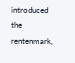introduced the rentenmark,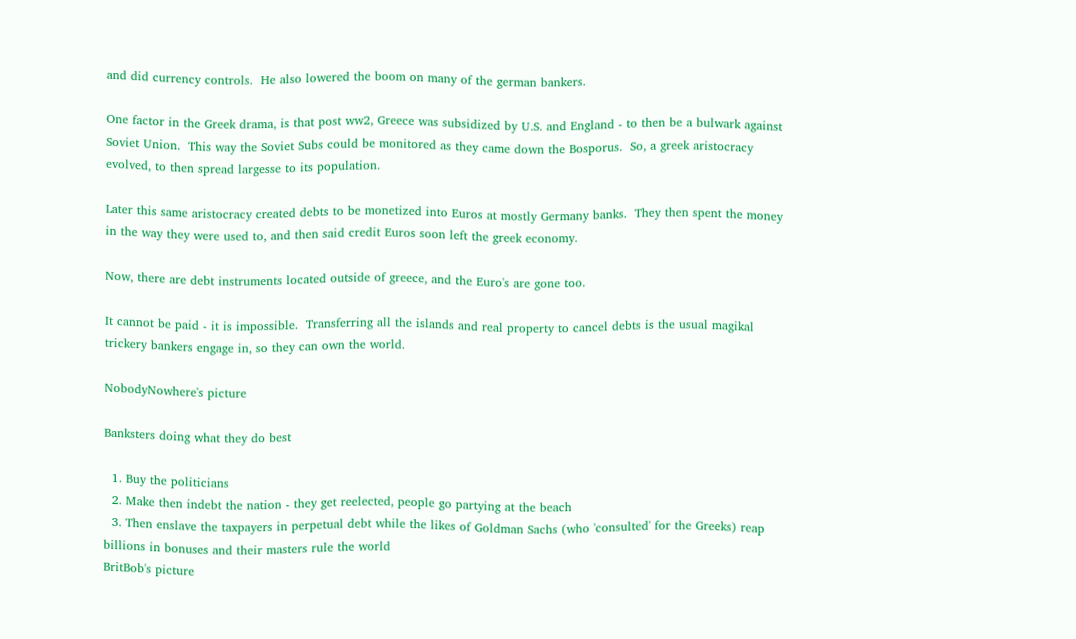and did currency controls.  He also lowered the boom on many of the german bankers.

One factor in the Greek drama, is that post ww2, Greece was subsidized by U.S. and England - to then be a bulwark against Soviet Union.  This way the Soviet Subs could be monitored as they came down the Bosporus.  So, a greek aristocracy evolved, to then spread largesse to its population.

Later this same aristocracy created debts to be monetized into Euros at mostly Germany banks.  They then spent the money in the way they were used to, and then said credit Euros soon left the greek economy.

Now, there are debt instruments located outside of greece, and the Euro's are gone too.

It cannot be paid - it is impossible.  Transferring all the islands and real property to cancel debts is the usual magikal trickery bankers engage in, so they can own the world.

NobodyNowhere's picture

Banksters doing what they do best

  1. Buy the politicians
  2. Make then indebt the nation - they get reelected, people go partying at the beach
  3. Then enslave the taxpayers in perpetual debt while the likes of Goldman Sachs (who 'consulted' for the Greeks) reap billions in bonuses and their masters rule the world
BritBob's picture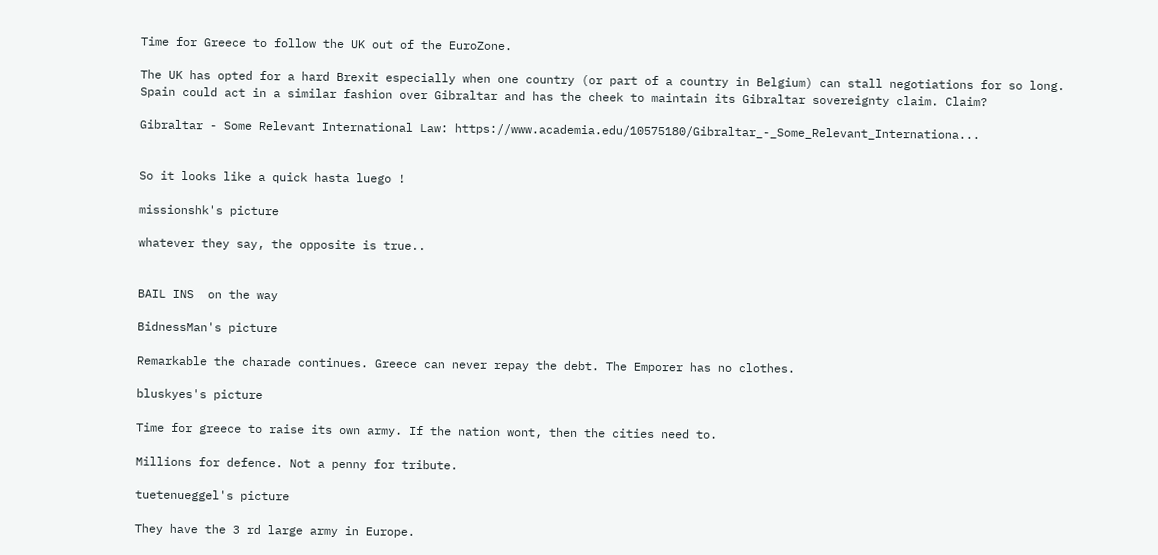Time for Greece to follow the UK out of the EuroZone.

The UK has opted for a hard Brexit especially when one country (or part of a country in Belgium) can stall negotiations for so long. Spain could act in a similar fashion over Gibraltar and has the cheek to maintain its Gibraltar sovereignty claim. Claim?

Gibraltar - Some Relevant International Law: https://www.academia.edu/10575180/Gibraltar_-_Some_Relevant_Internationa...


So it looks like a quick hasta luego !

missionshk's picture

whatever they say, the opposite is true..


BAIL INS  on the way

BidnessMan's picture

Remarkable the charade continues. Greece can never repay the debt. The Emporer has no clothes.

bluskyes's picture

Time for greece to raise its own army. If the nation wont, then the cities need to.

Millions for defence. Not a penny for tribute.

tuetenueggel's picture

They have the 3 rd large army in Europe.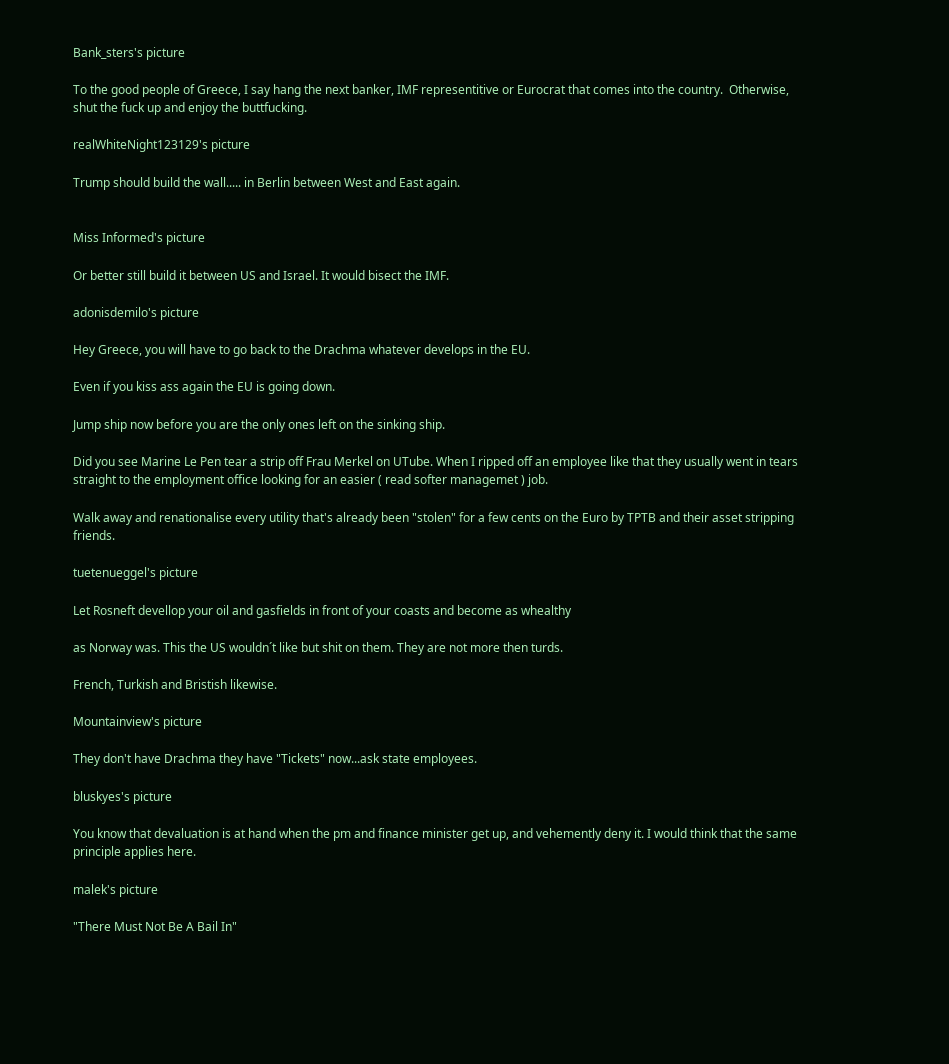Bank_sters's picture

To the good people of Greece, I say hang the next banker, IMF representitive or Eurocrat that comes into the country.  Otherwise, shut the fuck up and enjoy the buttfucking.

realWhiteNight123129's picture

Trump should build the wall..... in Berlin between West and East again.


Miss Informed's picture

Or better still build it between US and Israel. It would bisect the IMF.

adonisdemilo's picture

Hey Greece, you will have to go back to the Drachma whatever develops in the EU.

Even if you kiss ass again the EU is going down.

Jump ship now before you are the only ones left on the sinking ship.

Did you see Marine Le Pen tear a strip off Frau Merkel on UTube. When I ripped off an employee like that they usually went in tears straight to the employment office looking for an easier ( read softer managemet ) job.

Walk away and renationalise every utility that's already been "stolen" for a few cents on the Euro by TPTB and their asset stripping friends.

tuetenueggel's picture

Let Rosneft devellop your oil and gasfields in front of your coasts and become as whealthy

as Norway was. This the US wouldn´t like but shit on them. They are not more then turds.

French, Turkish and Bristish likewise.

Mountainview's picture

They don't have Drachma they have "Tickets" now...ask state employees.

bluskyes's picture

You know that devaluation is at hand when the pm and finance minister get up, and vehemently deny it. I would think that the same principle applies here.

malek's picture

"There Must Not Be A Bail In"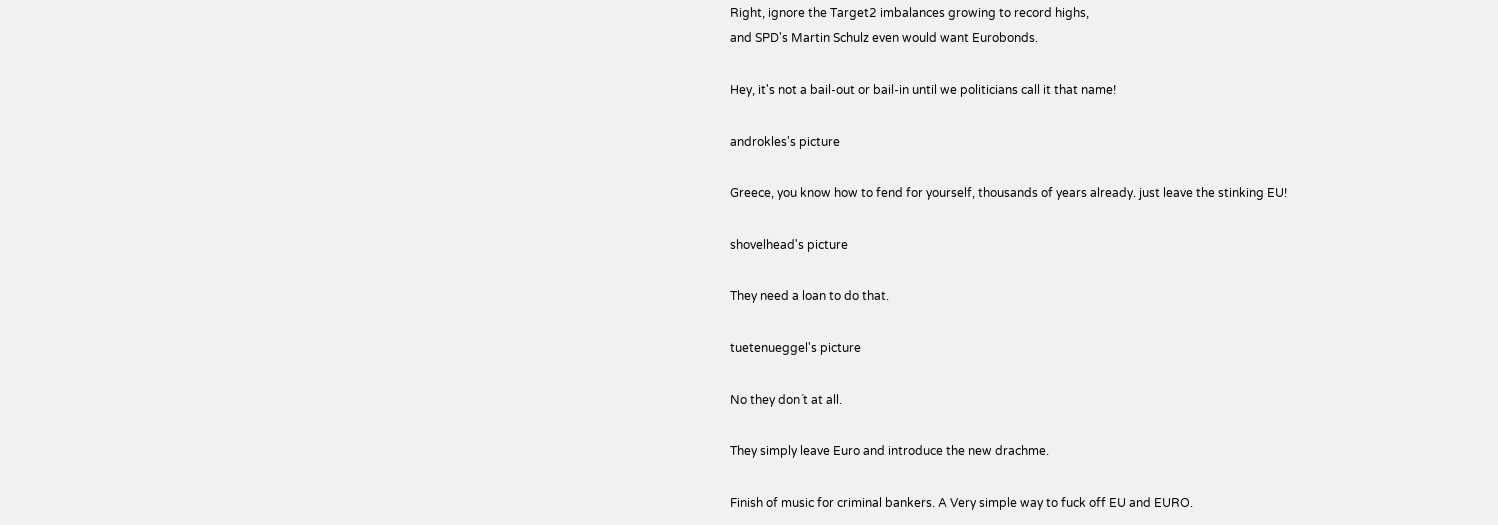Right, ignore the Target2 imbalances growing to record highs,
and SPD's Martin Schulz even would want Eurobonds.

Hey, it's not a bail-out or bail-in until we politicians call it that name!

androkles's picture

Greece, you know how to fend for yourself, thousands of years already. just leave the stinking EU!

shovelhead's picture

They need a loan to do that.

tuetenueggel's picture

No they don´t at all.

They simply leave Euro and introduce the new drachme.

Finish of music for criminal bankers. A Very simple way to fuck off EU and EURO.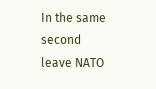In the same second leave NATO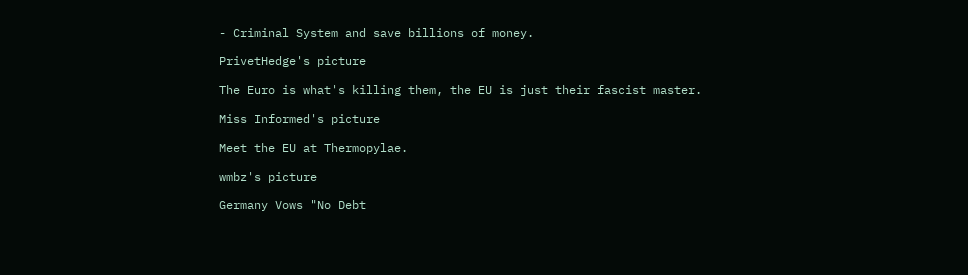- Criminal System and save billions of money.

PrivetHedge's picture

The Euro is what's killing them, the EU is just their fascist master.

Miss Informed's picture

Meet the EU at Thermopylae.

wmbz's picture

Germany Vows "No Debt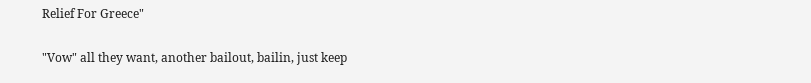Relief For Greece"

"Vow" all they want, another bailout, bailin, just keep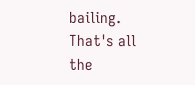bailing. That's all the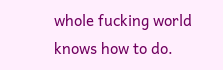whole fucking world knows how to do.